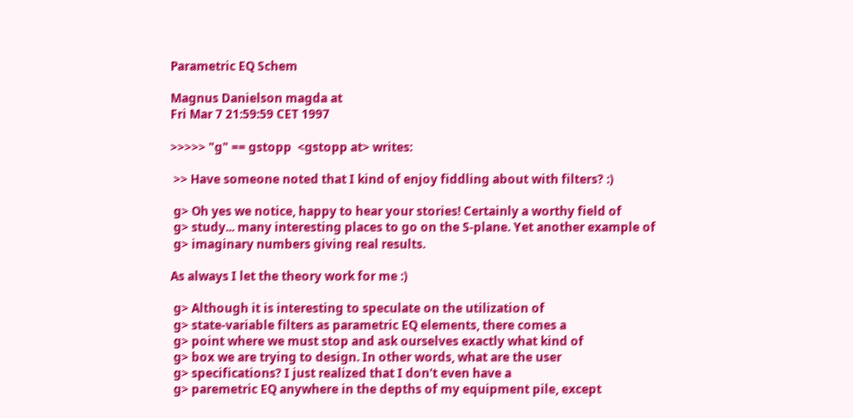Parametric EQ Schem

Magnus Danielson magda at
Fri Mar 7 21:59:59 CET 1997

>>>>> "g" == gstopp  <gstopp at> writes:

 >> Have someone noted that I kind of enjoy fiddling about with filters? :)

 g> Oh yes we notice, happy to hear your stories! Certainly a worthy field of
 g> study... many interesting places to go on the S-plane. Yet another example of
 g> imaginary numbers giving real results.

As always I let the theory work for me :)

 g> Although it is interesting to speculate on the utilization of
 g> state-variable filters as parametric EQ elements, there comes a
 g> point where we must stop and ask ourselves exactly what kind of
 g> box we are trying to design. In other words, what are the user
 g> specifications? I just realized that I don't even have a
 g> paremetric EQ anywhere in the depths of my equipment pile, except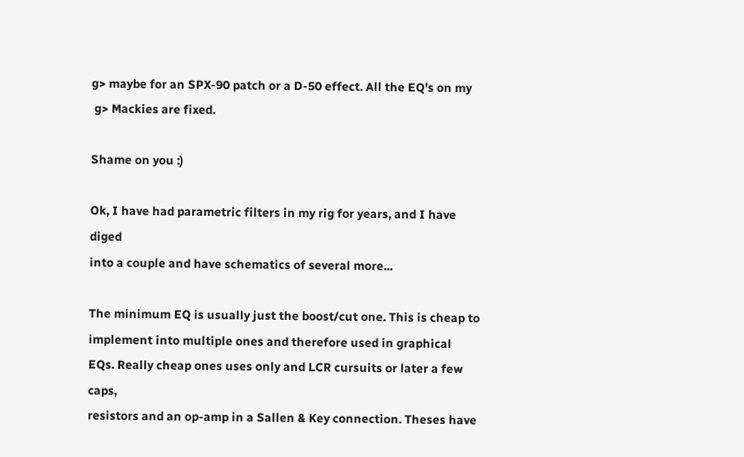g> maybe for an SPX-90 patch or a D-50 effect. All the EQ's on my
 g> Mackies are fixed.

Shame on you :)

Ok, I have had parametric filters in my rig for years, and I have diged
into a couple and have schematics of several more...

The minimum EQ is usually just the boost/cut one. This is cheap to
implement into multiple ones and therefore used in graphical
EQs. Really cheap ones uses only and LCR cursuits or later a few caps,
resistors and an op-amp in a Sallen & Key connection. Theses have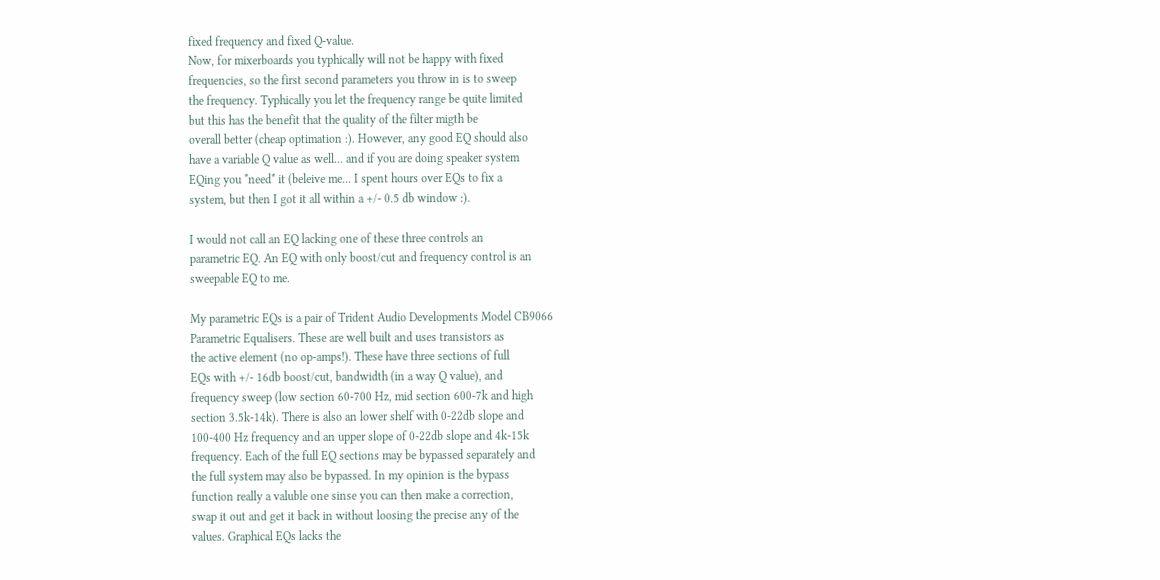fixed frequency and fixed Q-value.
Now, for mixerboards you typhically will not be happy with fixed
frequencies, so the first second parameters you throw in is to sweep
the frequency. Typhically you let the frequency range be quite limited
but this has the benefit that the quality of the filter migth be
overall better (cheap optimation :). However, any good EQ should also
have a variable Q value as well... and if you are doing speaker system
EQing you *need* it (beleive me... I spent hours over EQs to fix a
system, but then I got it all within a +/- 0.5 db window :).

I would not call an EQ lacking one of these three controls an
parametric EQ. An EQ with only boost/cut and frequency control is an
sweepable EQ to me.

My parametric EQs is a pair of Trident Audio Developments Model CB9066
Parametric Equalisers. These are well built and uses transistors as
the active element (no op-amps!). These have three sections of full
EQs with +/- 16db boost/cut, bandwidth (in a way Q value), and
frequency sweep (low section 60-700 Hz, mid section 600-7k and high
section 3.5k-14k). There is also an lower shelf with 0-22db slope and
100-400 Hz frequency and an upper slope of 0-22db slope and 4k-15k
frequency. Each of the full EQ sections may be bypassed separately and
the full system may also be bypassed. In my opinion is the bypass
function really a valuble one sinse you can then make a correction,
swap it out and get it back in without loosing the precise any of the
values. Graphical EQs lacks the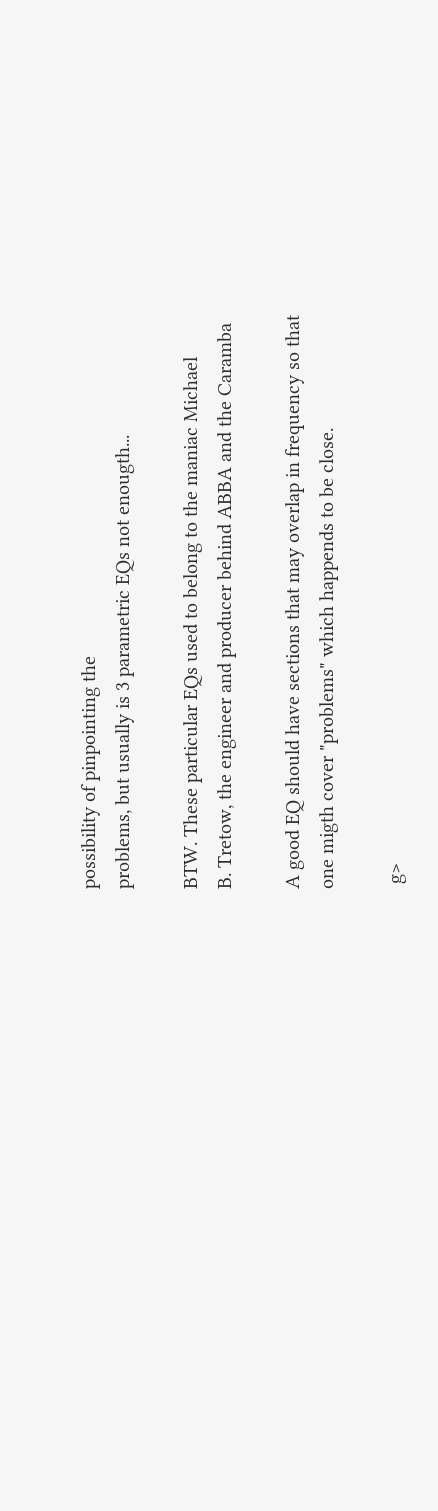possibility of pinpointing the
problems, but usually is 3 parametric EQs not enougth...

BTW. These particular EQs used to belong to the maniac Michael
B. Tretow, the engineer and producer behind ABBA and the Caramba

A good EQ should have sections that may overlap in frequency so that
one migth cover "problems" which happends to be close.

 g>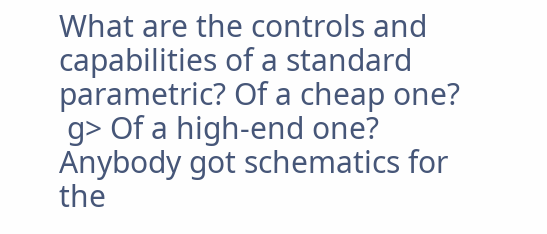What are the controls and capabilities of a standard parametric? Of a cheap one?
 g> Of a high-end one? Anybody got schematics for the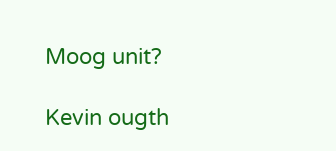Moog unit?

Kevin ougth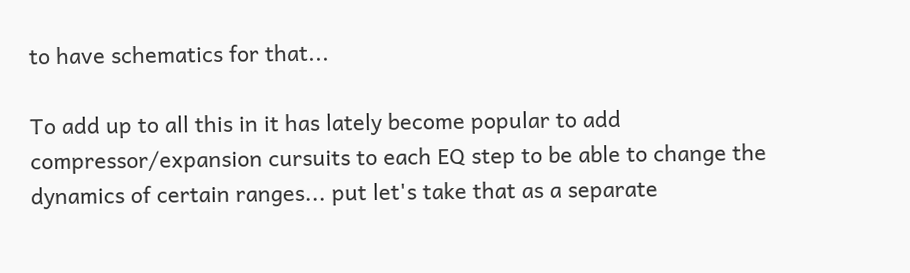to have schematics for that...

To add up to all this in it has lately become popular to add
compressor/expansion cursuits to each EQ step to be able to change the
dynamics of certain ranges... put let's take that as a separate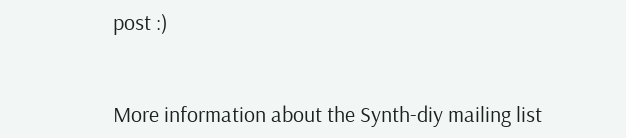post :)


More information about the Synth-diy mailing list